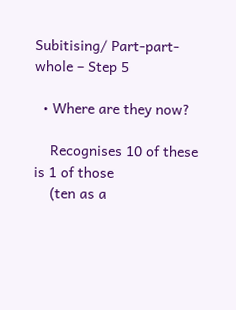Subitising/ Part-part-whole – Step 5

  • Where are they now?

    Recognises 10 of these is 1 of those
    (ten as a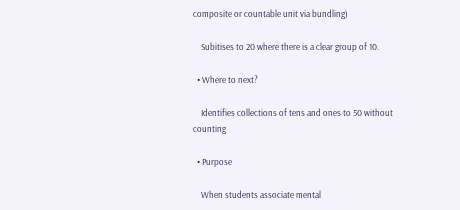composite or countable unit via bundling)

    Subitises to 20 where there is a clear group of 10.

  • Where to next?

    Identifies collections of tens and ones to 50 without counting

  • Purpose

    When students associate mental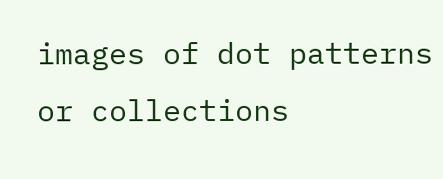images of dot patterns or collections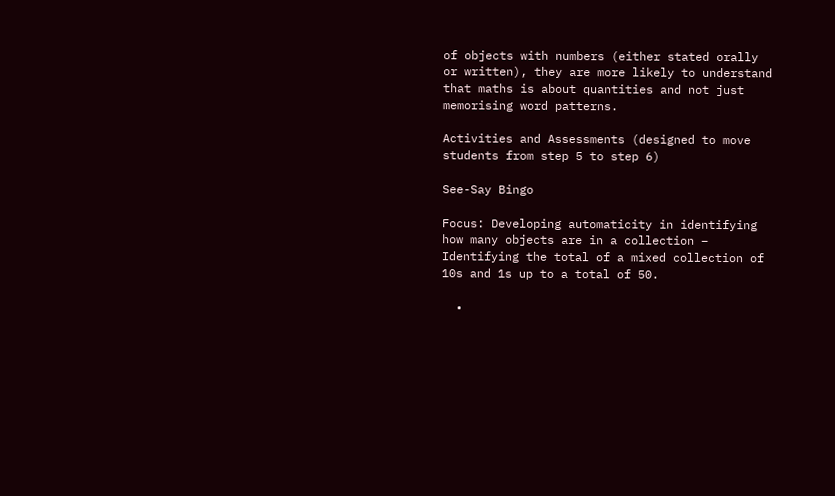of objects with numbers (either stated orally or written), they are more likely to understand that maths is about quantities and not just memorising word patterns.

Activities and Assessments (designed to move students from step 5 to step 6)

See-Say Bingo

Focus: Developing automaticity in identifying how many objects are in a collection – Identifying the total of a mixed collection of 10s and 1s up to a total of 50.

  •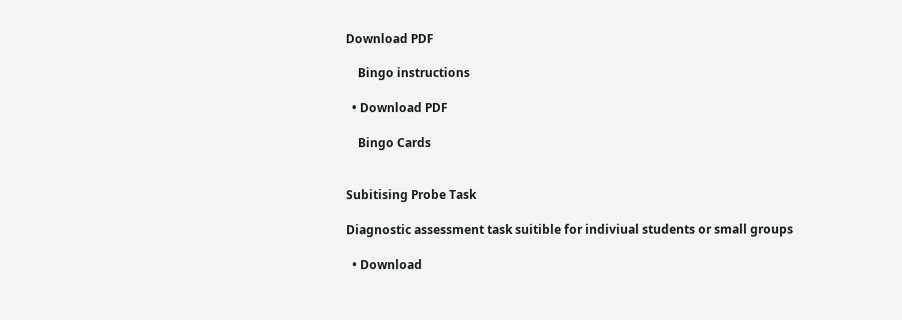Download PDF

    Bingo instructions

  • Download PDF

    Bingo Cards


Subitising Probe Task

Diagnostic assessment task suitible for indiviual students or small groups

  • Download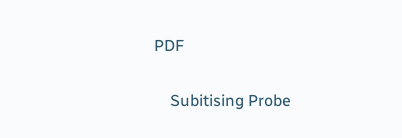PDF

    Subitising Probe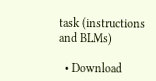task (instructions and BLMs)

  • Download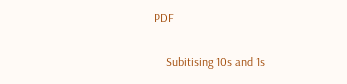PDF

    Subitising 10s and 1s